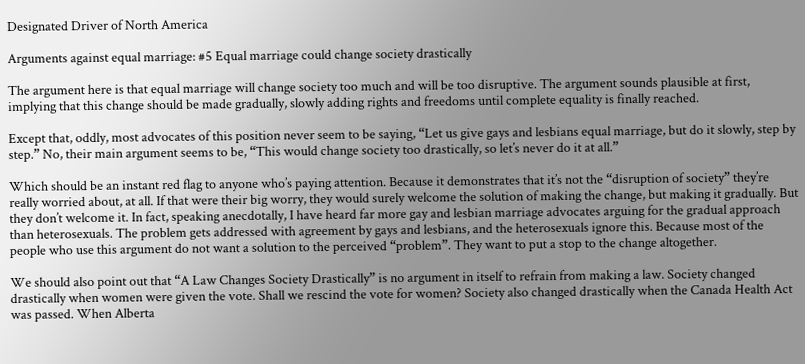Designated Driver of North America

Arguments against equal marriage: #5 Equal marriage could change society drastically

The argument here is that equal marriage will change society too much and will be too disruptive. The argument sounds plausible at first, implying that this change should be made gradually, slowly adding rights and freedoms until complete equality is finally reached.

Except that, oddly, most advocates of this position never seem to be saying, “Let us give gays and lesbians equal marriage, but do it slowly, step by step.” No, their main argument seems to be, “This would change society too drastically, so let’s never do it at all.”

Which should be an instant red flag to anyone who’s paying attention. Because it demonstrates that it’s not the “disruption of society” they’re really worried about, at all. If that were their big worry, they would surely welcome the solution of making the change, but making it gradually. But they don’t welcome it. In fact, speaking anecdotally, I have heard far more gay and lesbian marriage advocates arguing for the gradual approach than heterosexuals. The problem gets addressed with agreement by gays and lesbians, and the heterosexuals ignore this. Because most of the people who use this argument do not want a solution to the perceived “problem”. They want to put a stop to the change altogether.

We should also point out that “A Law Changes Society Drastically” is no argument in itself to refrain from making a law. Society changed drastically when women were given the vote. Shall we rescind the vote for women? Society also changed drastically when the Canada Health Act was passed. When Alberta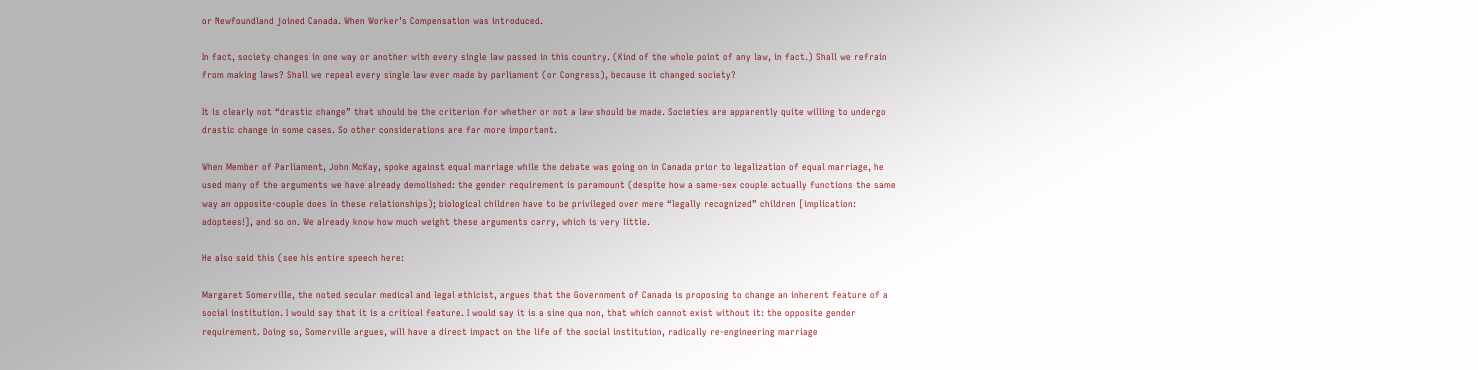or Newfoundland joined Canada. When Worker’s Compensation was introduced.

In fact, society changes in one way or another with every single law passed in this country. (Kind of the whole point of any law, in fact.) Shall we refrain from making laws? Shall we repeal every single law ever made by parliament (or Congress), because it changed society?

It is clearly not “drastic change” that should be the criterion for whether or not a law should be made. Societies are apparently quite willing to undergo drastic change in some cases. So other considerations are far more important.

When Member of Parliament, John McKay, spoke against equal marriage while the debate was going on in Canada prior to legalization of equal marriage, he used many of the arguments we have already demolished: the gender requirement is paramount (despite how a same-sex couple actually functions the same way an opposite-couple does in these relationships); biological children have to be privileged over mere “legally recognized” children [implication: adoptees!], and so on. We already know how much weight these arguments carry, which is very little.

He also said this (see his entire speech here:

Margaret Somerville, the noted secular medical and legal ethicist, argues that the Government of Canada is proposing to change an inherent feature of a social institution. I would say that it is a critical feature. I would say it is a sine qua non, that which cannot exist without it: the opposite gender requirement. Doing so, Somerville argues, will have a direct impact on the life of the social institution, radically re-engineering marriage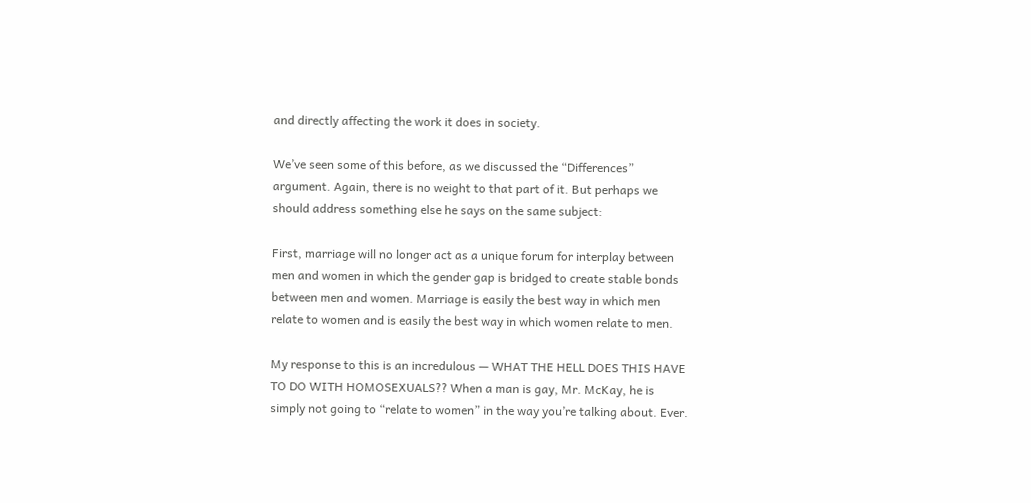and directly affecting the work it does in society.

We’ve seen some of this before, as we discussed the “Differences” argument. Again, there is no weight to that part of it. But perhaps we should address something else he says on the same subject:

First, marriage will no longer act as a unique forum for interplay between men and women in which the gender gap is bridged to create stable bonds between men and women. Marriage is easily the best way in which men relate to women and is easily the best way in which women relate to men.

My response to this is an incredulous — WHAT THE HELL DOES THIS HAVE TO DO WITH HOMOSEXUALS?? When a man is gay, Mr. McKay, he is simply not going to “relate to women” in the way you’re talking about. Ever.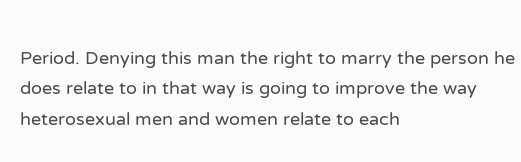Period. Denying this man the right to marry the person he does relate to in that way is going to improve the way heterosexual men and women relate to each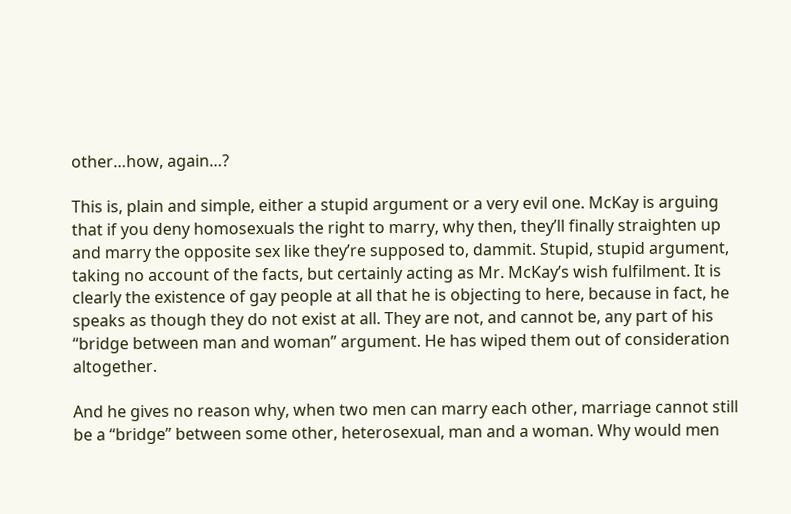other…how, again…?

This is, plain and simple, either a stupid argument or a very evil one. McKay is arguing that if you deny homosexuals the right to marry, why then, they’ll finally straighten up and marry the opposite sex like they’re supposed to, dammit. Stupid, stupid argument, taking no account of the facts, but certainly acting as Mr. McKay’s wish fulfilment. It is clearly the existence of gay people at all that he is objecting to here, because in fact, he speaks as though they do not exist at all. They are not, and cannot be, any part of his “bridge between man and woman” argument. He has wiped them out of consideration altogether.

And he gives no reason why, when two men can marry each other, marriage cannot still be a “bridge” between some other, heterosexual, man and a woman. Why would men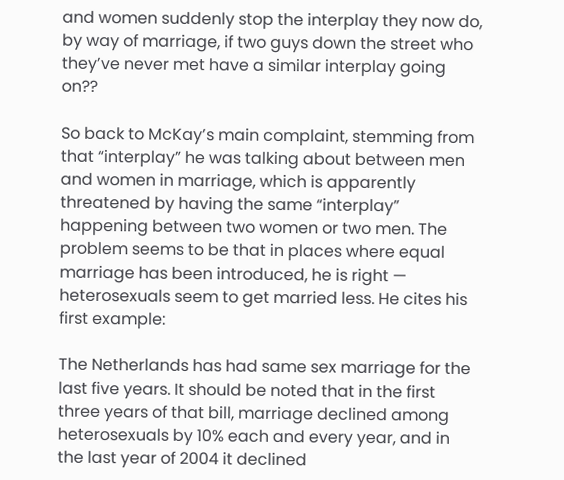and women suddenly stop the interplay they now do, by way of marriage, if two guys down the street who they’ve never met have a similar interplay going on??

So back to McKay’s main complaint, stemming from that “interplay” he was talking about between men and women in marriage, which is apparently threatened by having the same “interplay” happening between two women or two men. The problem seems to be that in places where equal marriage has been introduced, he is right — heterosexuals seem to get married less. He cites his first example:

The Netherlands has had same sex marriage for the last five years. It should be noted that in the first three years of that bill, marriage declined among heterosexuals by 10% each and every year, and in the last year of 2004 it declined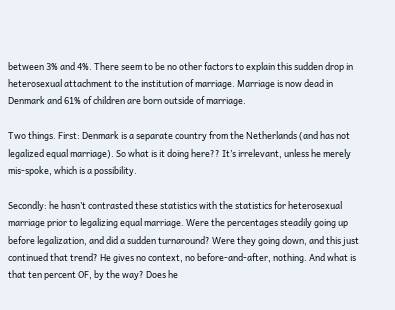between 3% and 4%. There seem to be no other factors to explain this sudden drop in heterosexual attachment to the institution of marriage. Marriage is now dead in Denmark and 61% of children are born outside of marriage.

Two things. First: Denmark is a separate country from the Netherlands (and has not legalized equal marriage). So what is it doing here?? It’s irrelevant, unless he merely mis-spoke, which is a possibility.

Secondly: he hasn’t contrasted these statistics with the statistics for heterosexual marriage prior to legalizing equal marriage. Were the percentages steadily going up before legalization, and did a sudden turnaround? Were they going down, and this just continued that trend? He gives no context, no before-and-after, nothing. And what is that ten percent OF, by the way? Does he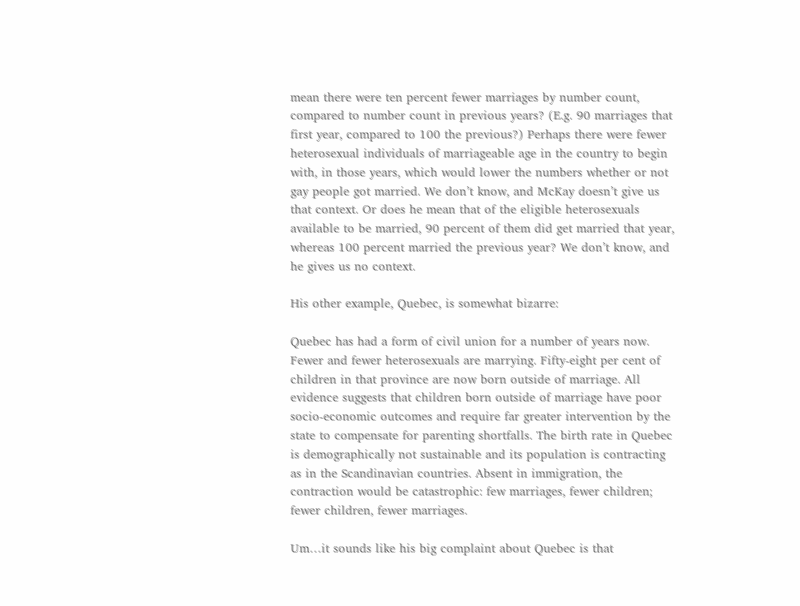mean there were ten percent fewer marriages by number count, compared to number count in previous years? (E.g. 90 marriages that first year, compared to 100 the previous?) Perhaps there were fewer heterosexual individuals of marriageable age in the country to begin with, in those years, which would lower the numbers whether or not gay people got married. We don’t know, and McKay doesn’t give us that context. Or does he mean that of the eligible heterosexuals available to be married, 90 percent of them did get married that year, whereas 100 percent married the previous year? We don’t know, and he gives us no context.

His other example, Quebec, is somewhat bizarre:

Quebec has had a form of civil union for a number of years now. Fewer and fewer heterosexuals are marrying. Fifty-eight per cent of children in that province are now born outside of marriage. All evidence suggests that children born outside of marriage have poor socio-economic outcomes and require far greater intervention by the state to compensate for parenting shortfalls. The birth rate in Quebec is demographically not sustainable and its population is contracting as in the Scandinavian countries. Absent in immigration, the contraction would be catastrophic: few marriages, fewer children; fewer children, fewer marriages.

Um…it sounds like his big complaint about Quebec is that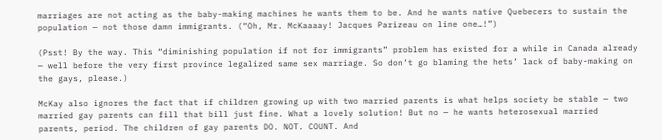marriages are not acting as the baby-making machines he wants them to be. And he wants native Quebecers to sustain the population — not those damn immigrants. (“Oh, Mr. McKaaaay! Jacques Parizeau on line one…!”)

(Psst! By the way. This “diminishing population if not for immigrants” problem has existed for a while in Canada already — well before the very first province legalized same sex marriage. So don’t go blaming the hets’ lack of baby-making on the gays, please.)

McKay also ignores the fact that if children growing up with two married parents is what helps society be stable — two married gay parents can fill that bill just fine. What a lovely solution! But no — he wants heterosexual married parents, period. The children of gay parents DO. NOT. COUNT. And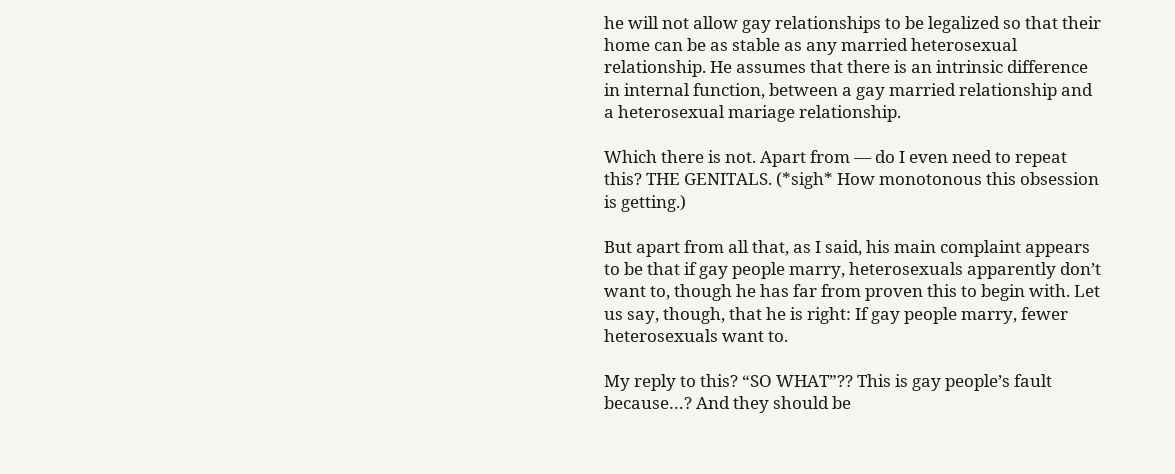he will not allow gay relationships to be legalized so that their home can be as stable as any married heterosexual relationship. He assumes that there is an intrinsic difference in internal function, between a gay married relationship and a heterosexual mariage relationship.

Which there is not. Apart from — do I even need to repeat this? THE GENITALS. (*sigh* How monotonous this obsession is getting.)

But apart from all that, as I said, his main complaint appears to be that if gay people marry, heterosexuals apparently don’t want to, though he has far from proven this to begin with. Let us say, though, that he is right: If gay people marry, fewer heterosexuals want to.

My reply to this? “SO WHAT”?? This is gay people’s fault because…? And they should be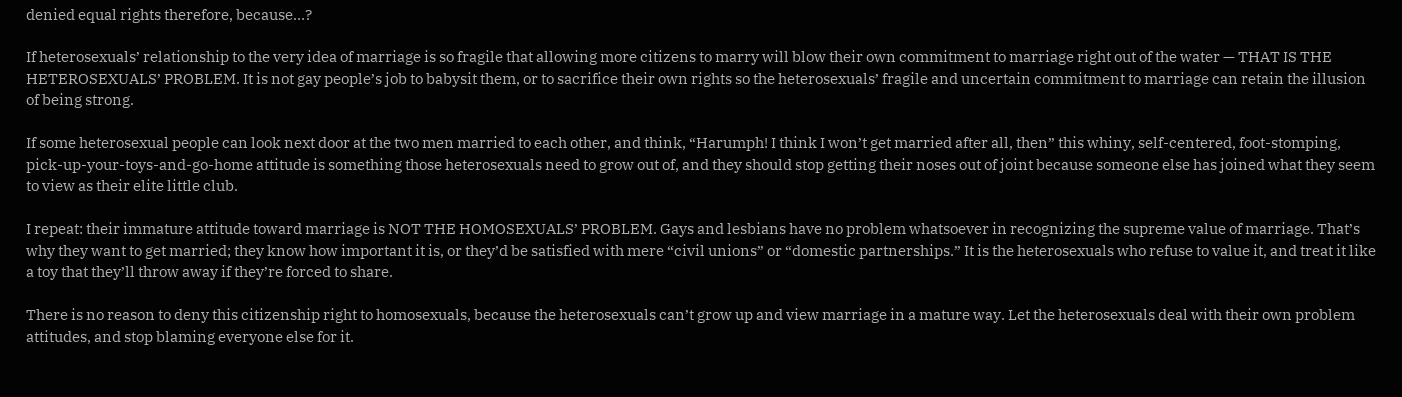denied equal rights therefore, because…?

If heterosexuals’ relationship to the very idea of marriage is so fragile that allowing more citizens to marry will blow their own commitment to marriage right out of the water — THAT IS THE HETEROSEXUALS’ PROBLEM. It is not gay people’s job to babysit them, or to sacrifice their own rights so the heterosexuals’ fragile and uncertain commitment to marriage can retain the illusion of being strong.

If some heterosexual people can look next door at the two men married to each other, and think, “Harumph! I think I won’t get married after all, then” this whiny, self-centered, foot-stomping, pick-up-your-toys-and-go-home attitude is something those heterosexuals need to grow out of, and they should stop getting their noses out of joint because someone else has joined what they seem to view as their elite little club.

I repeat: their immature attitude toward marriage is NOT THE HOMOSEXUALS’ PROBLEM. Gays and lesbians have no problem whatsoever in recognizing the supreme value of marriage. That’s why they want to get married; they know how important it is, or they’d be satisfied with mere “civil unions” or “domestic partnerships.” It is the heterosexuals who refuse to value it, and treat it like a toy that they’ll throw away if they’re forced to share.

There is no reason to deny this citizenship right to homosexuals, because the heterosexuals can’t grow up and view marriage in a mature way. Let the heterosexuals deal with their own problem attitudes, and stop blaming everyone else for it.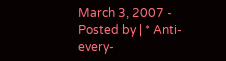March 3, 2007 - Posted by | * Anti-every-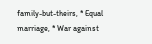family-but-theirs, * Equal marriage, * War against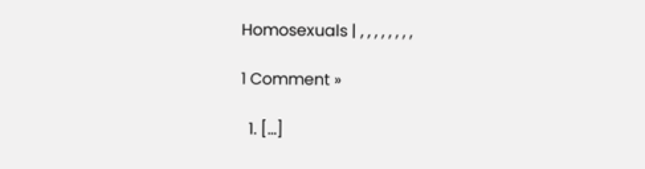Homosexuals | , , , , , , , ,

1 Comment »

  1. […]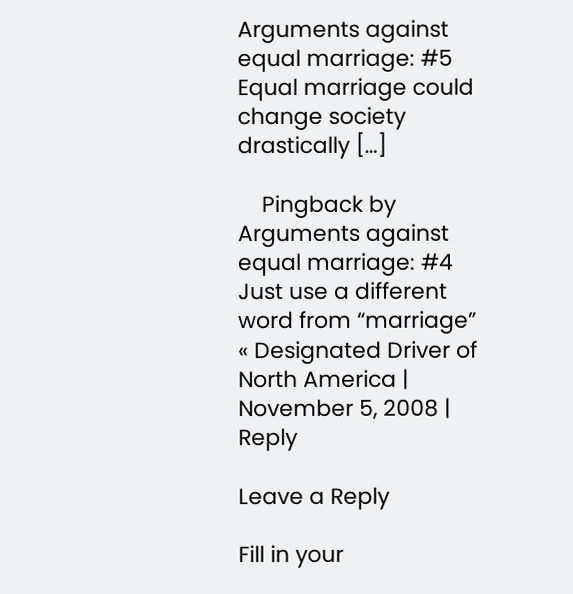Arguments against equal marriage: #5 Equal marriage could change society drastically […]

    Pingback by Arguments against equal marriage: #4 Just use a different word from “marriage” « Designated Driver of North America | November 5, 2008 | Reply

Leave a Reply

Fill in your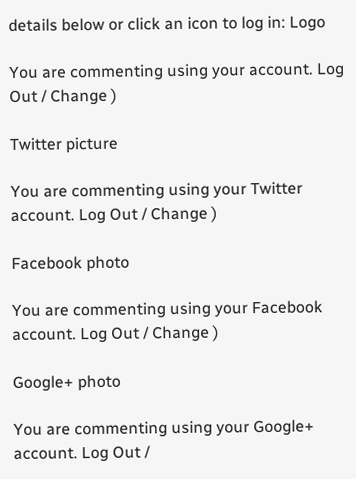details below or click an icon to log in: Logo

You are commenting using your account. Log Out / Change )

Twitter picture

You are commenting using your Twitter account. Log Out / Change )

Facebook photo

You are commenting using your Facebook account. Log Out / Change )

Google+ photo

You are commenting using your Google+ account. Log Out /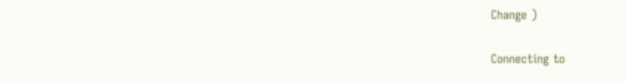Change )

Connecting to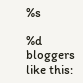%s

%d bloggers like this: